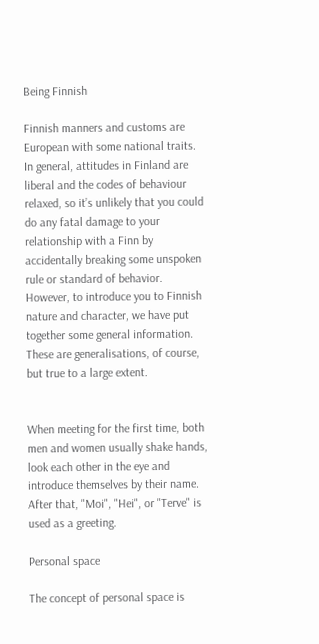Being Finnish

Finnish manners and customs are European with some national traits. In general, attitudes in Finland are liberal and the codes of behaviour relaxed, so it’s unlikely that you could do any fatal damage to your relationship with a Finn by accidentally breaking some unspoken rule or standard of behavior. However, to introduce you to Finnish nature and character, we have put together some general information. These are generalisations, of course, but true to a large extent.


When meeting for the first time, both men and women usually shake hands, look each other in the eye and introduce themselves by their name. After that, "Moi", "Hei", or "Terve" is used as a greeting.

Personal space

The concept of personal space is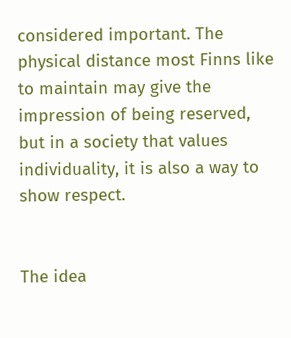considered important. The physical distance most Finns like to maintain may give the impression of being reserved, but in a society that values individuality, it is also a way to show respect.


The idea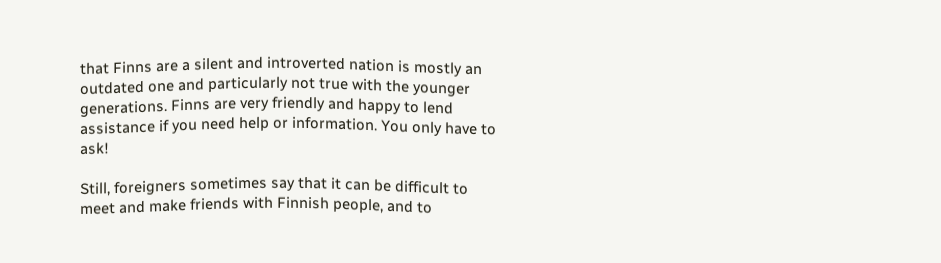that Finns are a silent and introverted nation is mostly an outdated one and particularly not true with the younger generations. Finns are very friendly and happy to lend assistance if you need help or information. You only have to ask!

Still, foreigners sometimes say that it can be difficult to meet and make friends with Finnish people, and to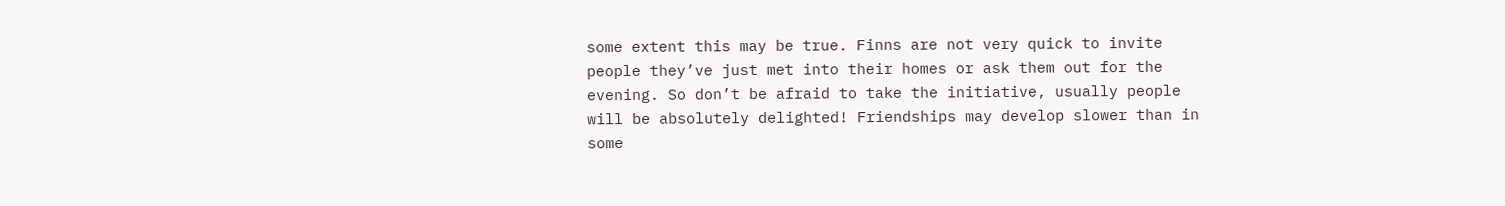some extent this may be true. Finns are not very quick to invite people they’ve just met into their homes or ask them out for the evening. So don’t be afraid to take the initiative, usually people will be absolutely delighted! Friendships may develop slower than in some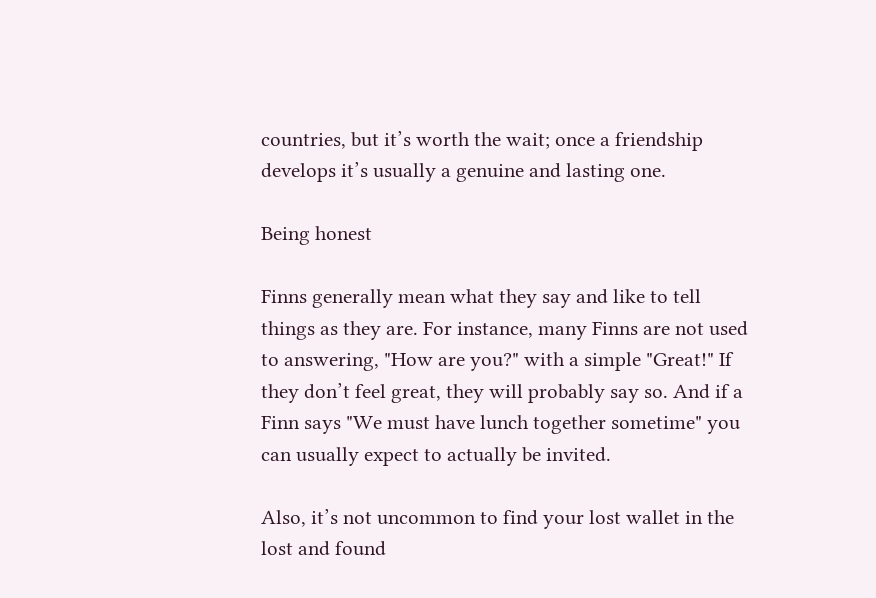countries, but it’s worth the wait; once a friendship develops it’s usually a genuine and lasting one.

Being honest

Finns generally mean what they say and like to tell things as they are. For instance, many Finns are not used to answering, "How are you?" with a simple "Great!" If they don’t feel great, they will probably say so. And if a Finn says "We must have lunch together sometime" you can usually expect to actually be invited.

Also, it’s not uncommon to find your lost wallet in the lost and found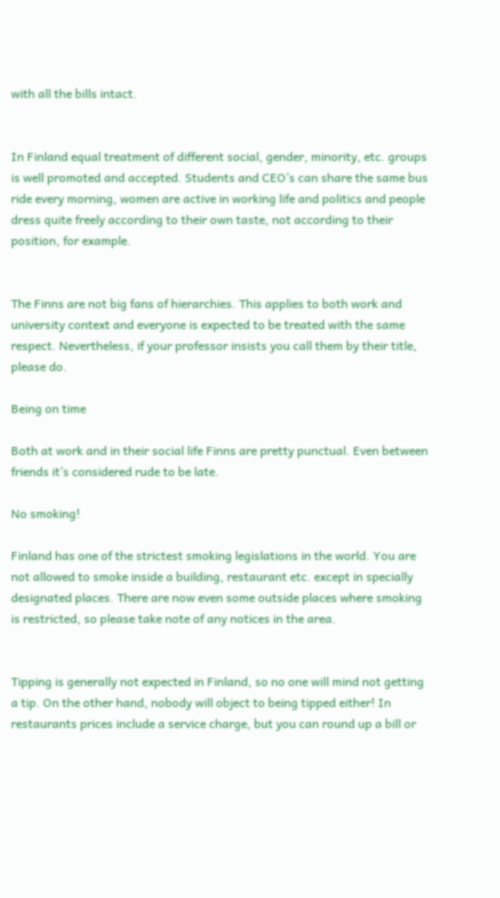with all the bills intact.


In Finland equal treatment of different social, gender, minority, etc. groups is well promoted and accepted. Students and CEO’s can share the same bus ride every morning, women are active in working life and politics and people dress quite freely according to their own taste, not according to their position, for example.


The Finns are not big fans of hierarchies. This applies to both work and university context and everyone is expected to be treated with the same respect. Nevertheless, if your professor insists you call them by their title, please do.

Being on time

Both at work and in their social life Finns are pretty punctual. Even between friends it’s considered rude to be late.

No smoking!

Finland has one of the strictest smoking legislations in the world. You are not allowed to smoke inside a building, restaurant etc. except in specially designated places. There are now even some outside places where smoking is restricted, so please take note of any notices in the area.


Tipping is generally not expected in Finland, so no one will mind not getting a tip. On the other hand, nobody will object to being tipped either! In restaurants prices include a service charge, but you can round up a bill or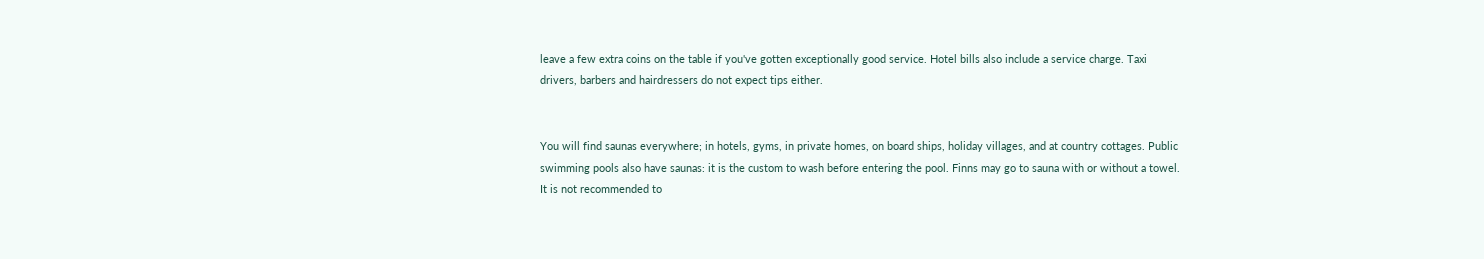leave a few extra coins on the table if you've gotten exceptionally good service. Hotel bills also include a service charge. Taxi drivers, barbers and hairdressers do not expect tips either.


You will find saunas everywhere; in hotels, gyms, in private homes, on board ships, holiday villages, and at country cottages. Public swimming pools also have saunas: it is the custom to wash before entering the pool. Finns may go to sauna with or without a towel. It is not recommended to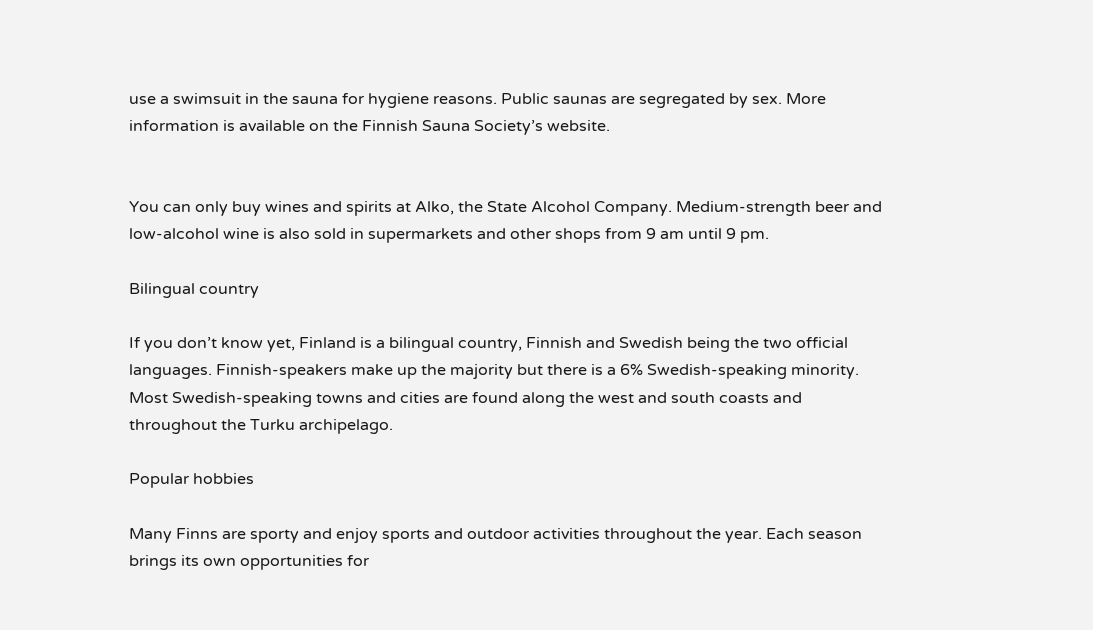use a swimsuit in the sauna for hygiene reasons. Public saunas are segregated by sex. More information is available on the Finnish Sauna Society’s website.


You can only buy wines and spirits at Alko, the State Alcohol Company. Medium-strength beer and low-alcohol wine is also sold in supermarkets and other shops from 9 am until 9 pm.

Bilingual country

If you don’t know yet, Finland is a bilingual country, Finnish and Swedish being the two official languages. Finnish-speakers make up the majority but there is a 6% Swedish-speaking minority. Most Swedish-speaking towns and cities are found along the west and south coasts and throughout the Turku archipelago.

Popular hobbies

Many Finns are sporty and enjoy sports and outdoor activities throughout the year. Each season brings its own opportunities for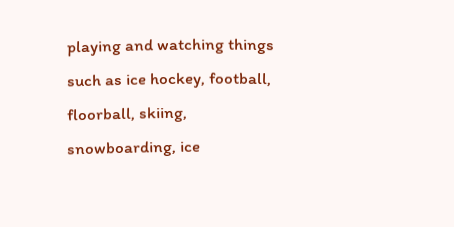playing and watching things such as ice hockey, football, floorball, skiing, snowboarding, ice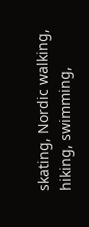skating, Nordic walking, hiking, swimming,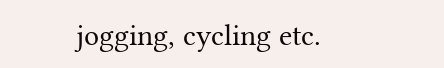jogging, cycling etc.